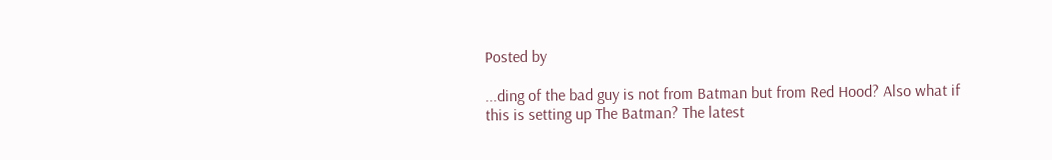Posted by

...ding of the bad guy is not from Batman but from Red Hood? Also what if this is setting up The Batman? The latest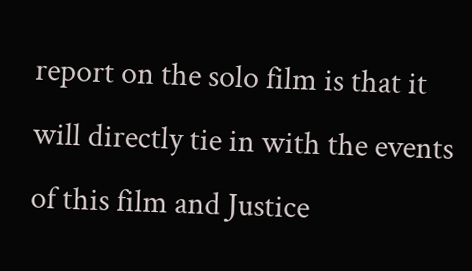report on the solo film is that it will directly tie in with the events of this film and Justice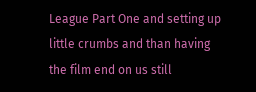League Part One and setting up little crumbs and than having the film end on us still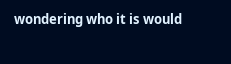wondering who it is would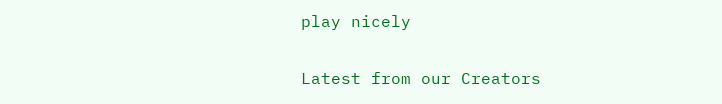play nicely

Latest from our Creators